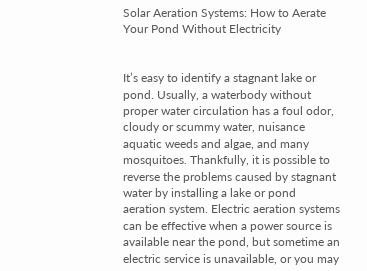Solar Aeration Systems: How to Aerate Your Pond Without Electricity


It’s easy to identify a stagnant lake or pond. Usually, a waterbody without proper water circulation has a foul odor, cloudy or scummy water, nuisance aquatic weeds and algae, and many mosquitoes. Thankfully, it is possible to reverse the problems caused by stagnant water by installing a lake or pond aeration system. Electric aeration systems can be effective when a power source is available near the pond, but sometime an electric service is unavailable, or you may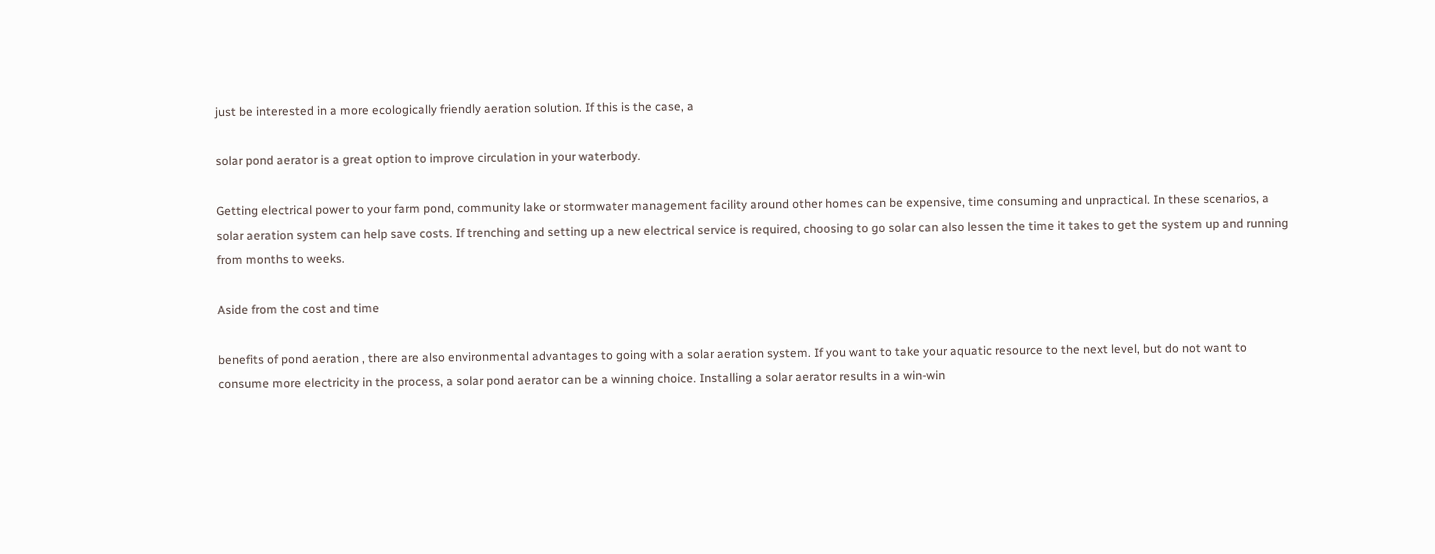just be interested in a more ecologically friendly aeration solution. If this is the case, a

solar pond aerator is a great option to improve circulation in your waterbody.

Getting electrical power to your farm pond, community lake or stormwater management facility around other homes can be expensive, time consuming and unpractical. In these scenarios, a solar aeration system can help save costs. If trenching and setting up a new electrical service is required, choosing to go solar can also lessen the time it takes to get the system up and running from months to weeks.

Aside from the cost and time

benefits of pond aeration , there are also environmental advantages to going with a solar aeration system. If you want to take your aquatic resource to the next level, but do not want to consume more electricity in the process, a solar pond aerator can be a winning choice. Installing a solar aerator results in a win-win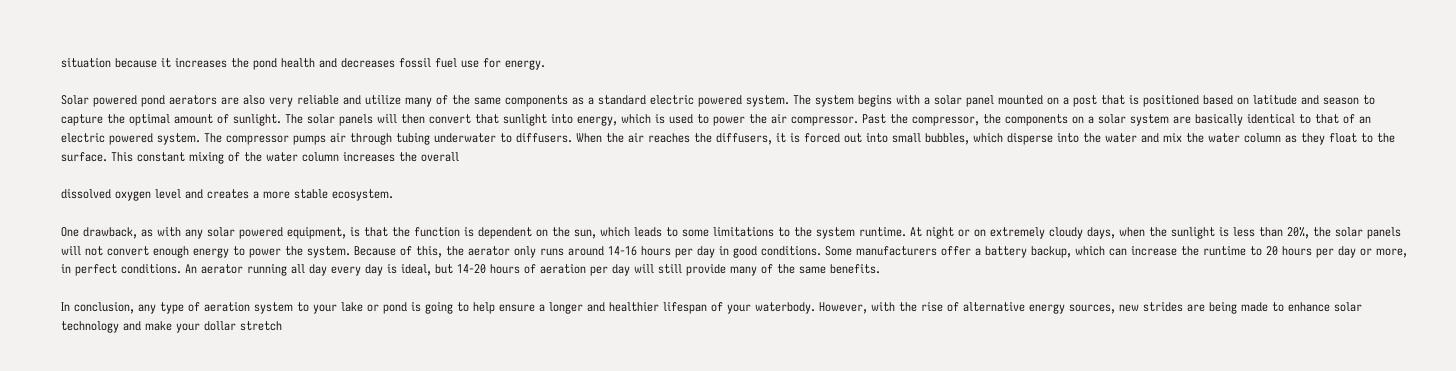situation because it increases the pond health and decreases fossil fuel use for energy.

Solar powered pond aerators are also very reliable and utilize many of the same components as a standard electric powered system. The system begins with a solar panel mounted on a post that is positioned based on latitude and season to capture the optimal amount of sunlight. The solar panels will then convert that sunlight into energy, which is used to power the air compressor. Past the compressor, the components on a solar system are basically identical to that of an electric powered system. The compressor pumps air through tubing underwater to diffusers. When the air reaches the diffusers, it is forced out into small bubbles, which disperse into the water and mix the water column as they float to the surface. This constant mixing of the water column increases the overall

dissolved oxygen level and creates a more stable ecosystem.

One drawback, as with any solar powered equipment, is that the function is dependent on the sun, which leads to some limitations to the system runtime. At night or on extremely cloudy days, when the sunlight is less than 20%, the solar panels will not convert enough energy to power the system. Because of this, the aerator only runs around 14-16 hours per day in good conditions. Some manufacturers offer a battery backup, which can increase the runtime to 20 hours per day or more, in perfect conditions. An aerator running all day every day is ideal, but 14-20 hours of aeration per day will still provide many of the same benefits.

In conclusion, any type of aeration system to your lake or pond is going to help ensure a longer and healthier lifespan of your waterbody. However, with the rise of alternative energy sources, new strides are being made to enhance solar technology and make your dollar stretch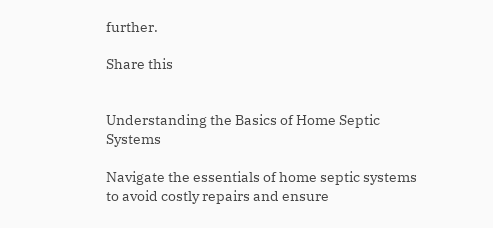further.

Share this


Understanding the Basics of Home Septic Systems

Navigate the essentials of home septic systems to avoid costly repairs and ensure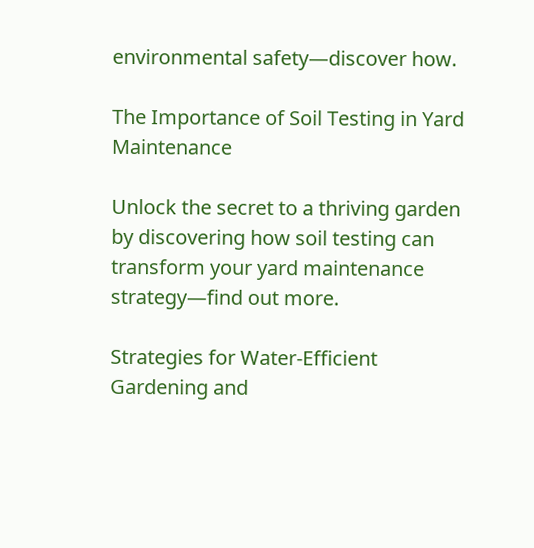environmental safety—discover how.

The Importance of Soil Testing in Yard Maintenance

Unlock the secret to a thriving garden by discovering how soil testing can transform your yard maintenance strategy—find out more.

Strategies for Water-Efficient Gardening and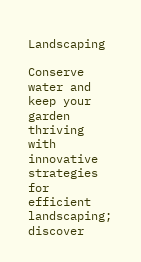Landscaping

Conserve water and keep your garden thriving with innovative strategies for efficient landscaping; discover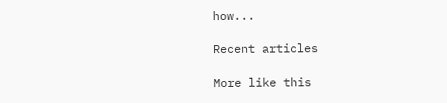how...

Recent articles

More like this